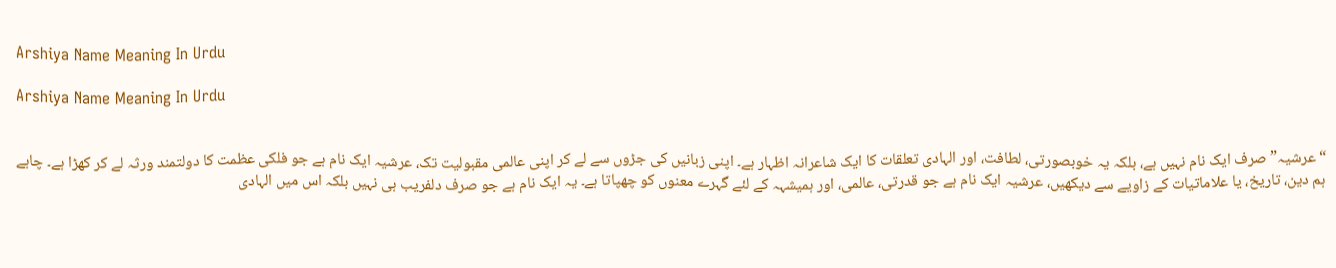Arshiya Name Meaning In Urdu

Arshiya Name Meaning In Urdu


“عرشیہ” صرف ایک نام نہیں ہے، بلکہ یہ خوبصورتی، لطافت، اور الہادی تعلقات کا ایک شاعرانہ اظہار ہے۔ اپنی زبانیں کی جڑوں سے لے کر اپنی عالمی مقبولیت تک، عرشیہ ایک نام ہے جو فلکی عظمت کا دولتمند ورثہ لے کر کھڑا ہے۔ چاہے ہم دین، تاریخ، یا علاماتیات کے زاویے سے دیکھیں، عرشیہ ایک نام ہے جو قدرتی، عالمی، اور ہمیشہہ کے لئے گہرے معنوں کو چھپاتا ہے۔ یہ ایک نام ہے جو صرف دلفریب ہی نہیں بلکہ اس میں الہادی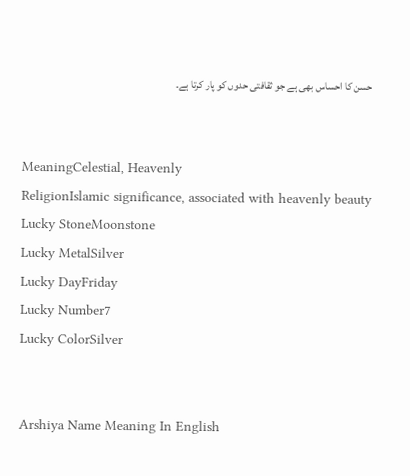حسن کا احساس بھی ہے جو ثقافتی حدوں کو پار کرتا ہے۔


MeaningCelestial, Heavenly
ReligionIslamic significance, associated with heavenly beauty
Lucky StoneMoonstone
Lucky MetalSilver
Lucky DayFriday
Lucky Number7
Lucky ColorSilver


Arshiya Name Meaning In English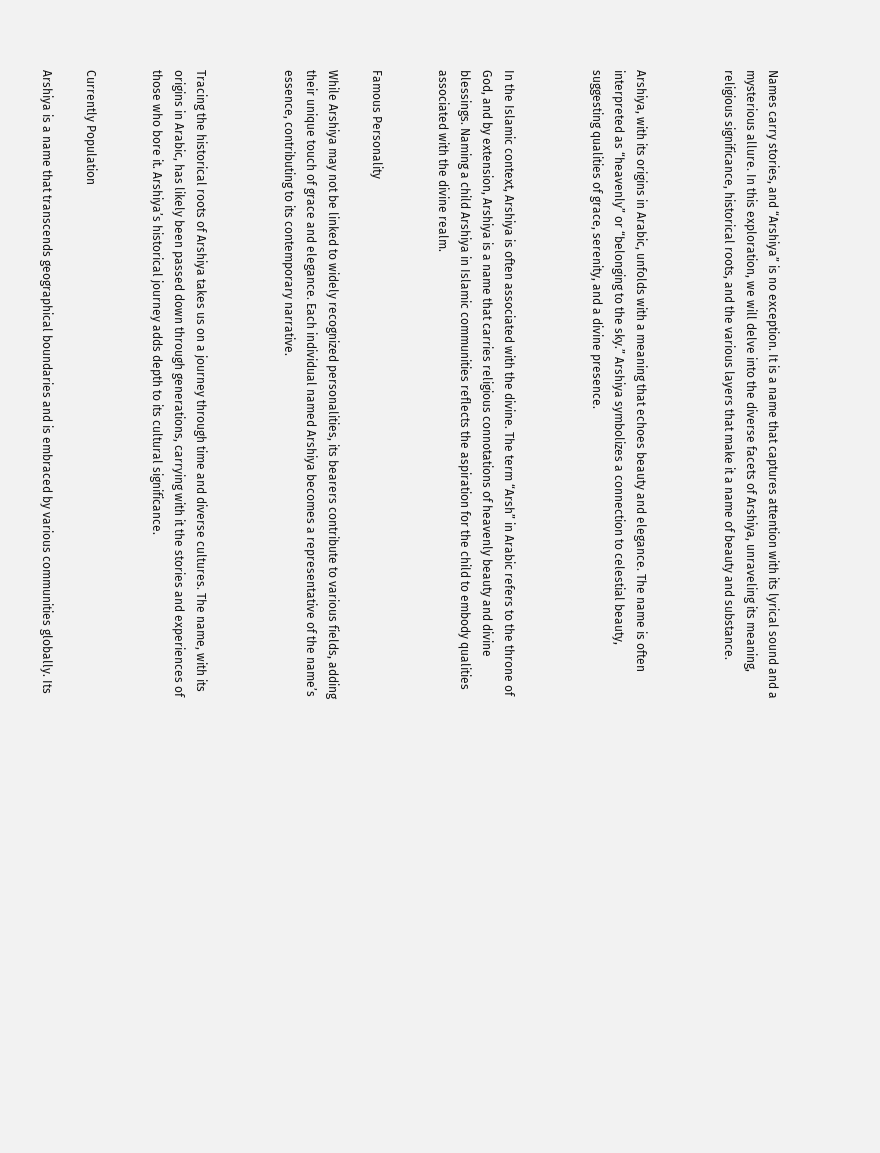Names carry stories, and “Arshiya” is no exception. It is a name that captures attention with its lyrical sound and a mysterious allure. In this exploration, we will delve into the diverse facets of Arshiya, unraveling its meaning, religious significance, historical roots, and the various layers that make it a name of beauty and substance.



Arshiya, with its origins in Arabic, unfolds with a meaning that echoes beauty and elegance. The name is often interpreted as “heavenly” or “belonging to the sky.” Arshiya symbolizes a connection to celestial beauty, suggesting qualities of grace, serenity, and a divine presence.



In the Islamic context, Arshiya is often associated with the divine. The term “Arsh” in Arabic refers to the throne of God, and by extension, Arshiya is a name that carries religious connotations of heavenly beauty and divine blessings. Naming a child Arshiya in Islamic communities reflects the aspiration for the child to embody qualities associated with the divine realm.


Famous Personality

While Arshiya may not be linked to widely recognized personalities, its bearers contribute to various fields, adding their unique touch of grace and elegance. Each individual named Arshiya becomes a representative of the name’s essence, contributing to its contemporary narrative.



Tracing the historical roots of Arshiya takes us on a journey through time and diverse cultures. The name, with its origins in Arabic, has likely been passed down through generations, carrying with it the stories and experiences of those who bore it. Arshiya’s historical journey adds depth to its cultural significance.


Currently Population

Arshiya is a name that transcends geographical boundaries and is embraced by various communities globally. Its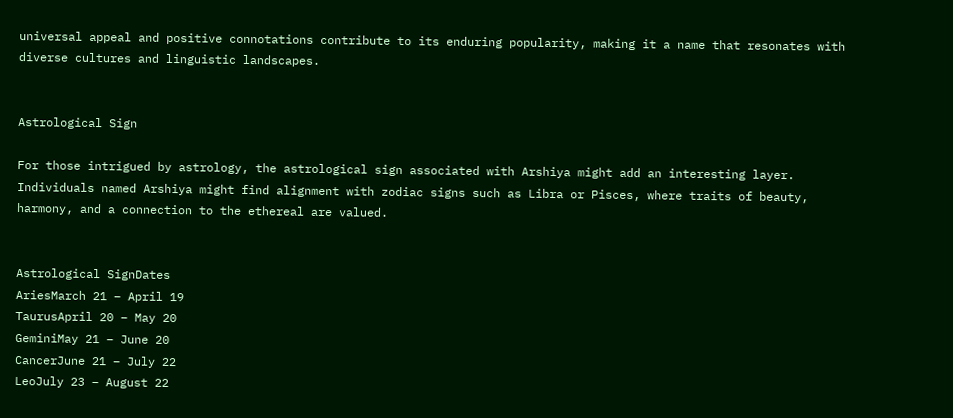universal appeal and positive connotations contribute to its enduring popularity, making it a name that resonates with diverse cultures and linguistic landscapes.


Astrological Sign

For those intrigued by astrology, the astrological sign associated with Arshiya might add an interesting layer. Individuals named Arshiya might find alignment with zodiac signs such as Libra or Pisces, where traits of beauty, harmony, and a connection to the ethereal are valued.


Astrological SignDates
AriesMarch 21 – April 19
TaurusApril 20 – May 20
GeminiMay 21 – June 20
CancerJune 21 – July 22
LeoJuly 23 – August 22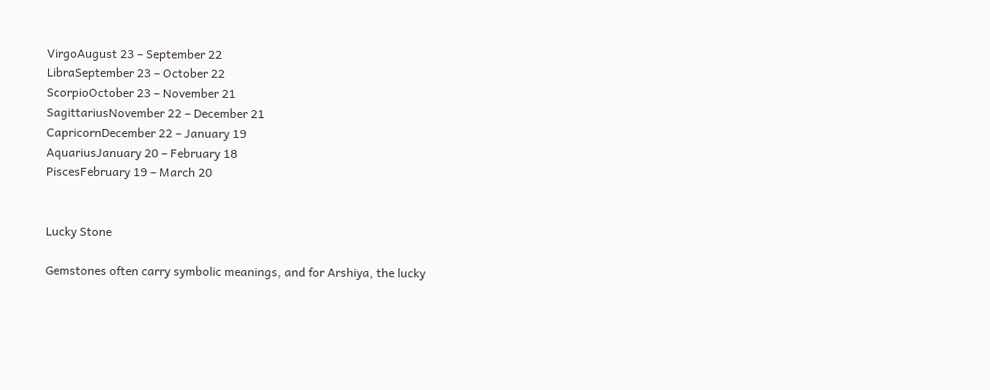VirgoAugust 23 – September 22
LibraSeptember 23 – October 22
ScorpioOctober 23 – November 21
SagittariusNovember 22 – December 21
CapricornDecember 22 – January 19
AquariusJanuary 20 – February 18
PiscesFebruary 19 – March 20


Lucky Stone

Gemstones often carry symbolic meanings, and for Arshiya, the lucky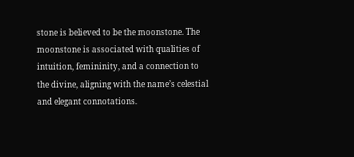stone is believed to be the moonstone. The moonstone is associated with qualities of intuition, femininity, and a connection to the divine, aligning with the name’s celestial and elegant connotations.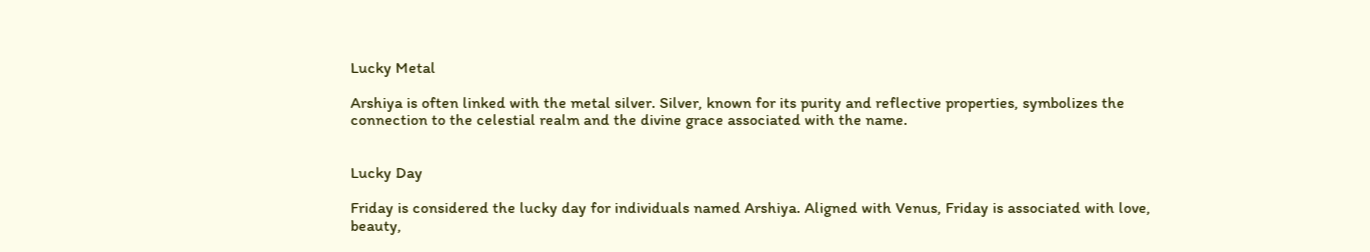Lucky Metal

Arshiya is often linked with the metal silver. Silver, known for its purity and reflective properties, symbolizes the connection to the celestial realm and the divine grace associated with the name.


Lucky Day

Friday is considered the lucky day for individuals named Arshiya. Aligned with Venus, Friday is associated with love, beauty,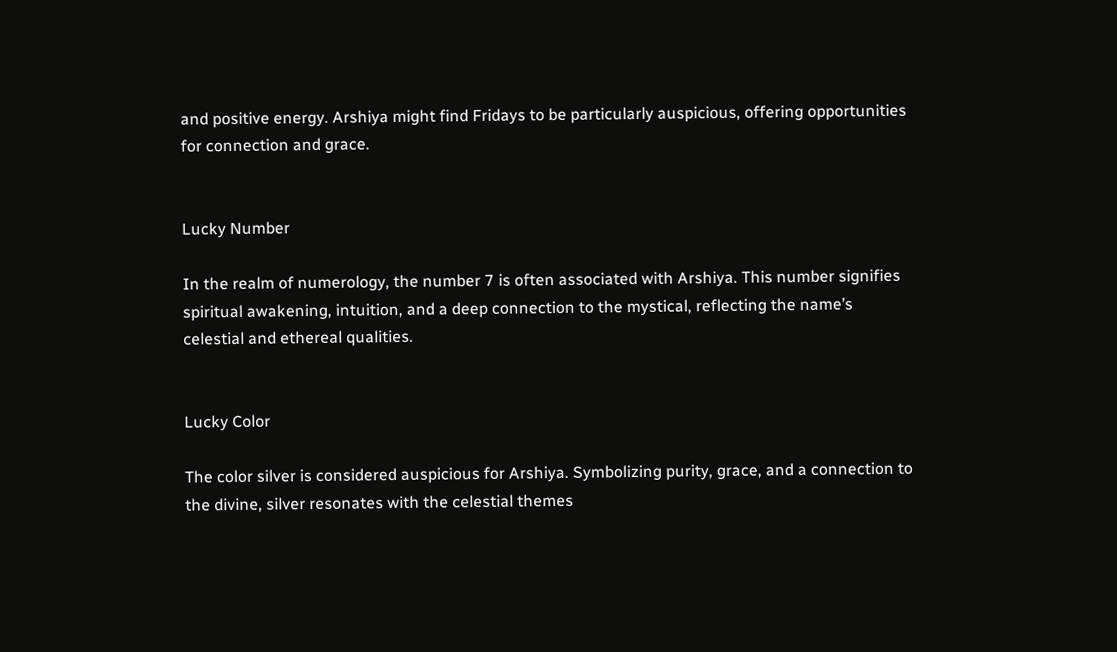and positive energy. Arshiya might find Fridays to be particularly auspicious, offering opportunities for connection and grace.


Lucky Number

In the realm of numerology, the number 7 is often associated with Arshiya. This number signifies spiritual awakening, intuition, and a deep connection to the mystical, reflecting the name’s celestial and ethereal qualities.


Lucky Color

The color silver is considered auspicious for Arshiya. Symbolizing purity, grace, and a connection to the divine, silver resonates with the celestial themes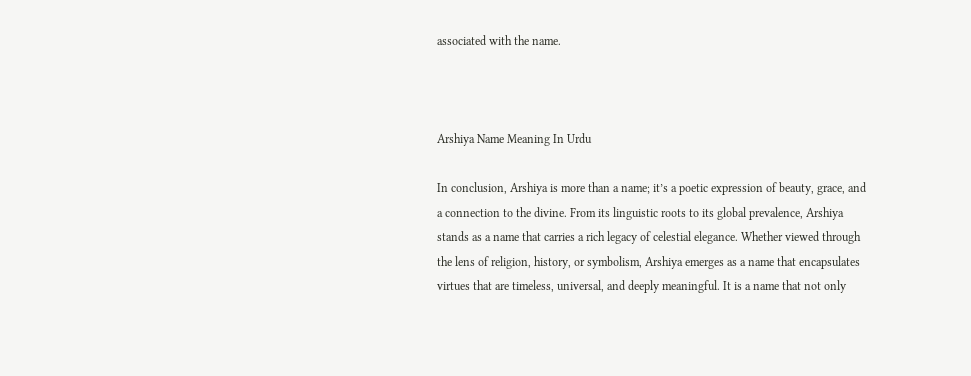associated with the name.



Arshiya Name Meaning In Urdu

In conclusion, Arshiya is more than a name; it’s a poetic expression of beauty, grace, and a connection to the divine. From its linguistic roots to its global prevalence, Arshiya stands as a name that carries a rich legacy of celestial elegance. Whether viewed through the lens of religion, history, or symbolism, Arshiya emerges as a name that encapsulates virtues that are timeless, universal, and deeply meaningful. It is a name that not only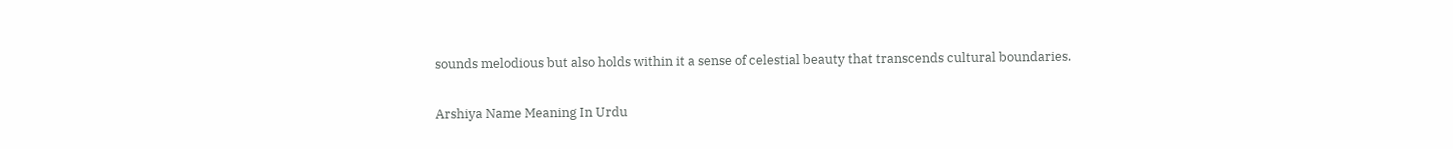sounds melodious but also holds within it a sense of celestial beauty that transcends cultural boundaries.

Arshiya Name Meaning In Urdu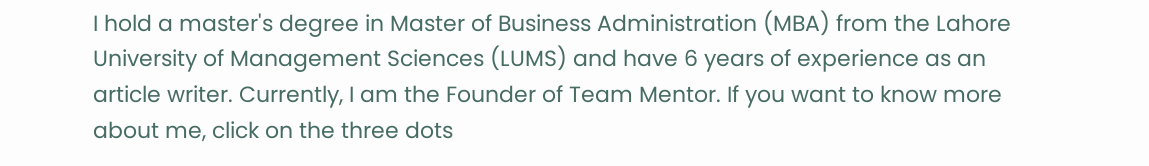I hold a master's degree in Master of Business Administration (MBA) from the Lahore University of Management Sciences (LUMS) and have 6 years of experience as an article writer. Currently, I am the Founder of Team Mentor. If you want to know more about me, click on the three dots